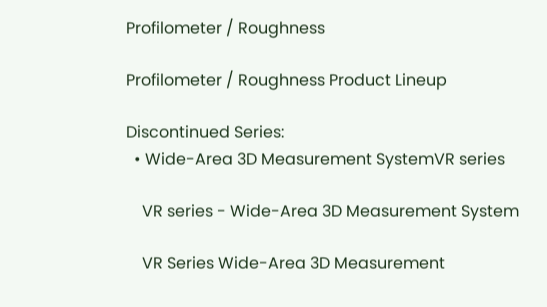Profilometer / Roughness

Profilometer / Roughness Product Lineup

Discontinued Series:
  • Wide-Area 3D Measurement SystemVR series

    VR series - Wide-Area 3D Measurement System

    VR Series Wide-Area 3D Measurement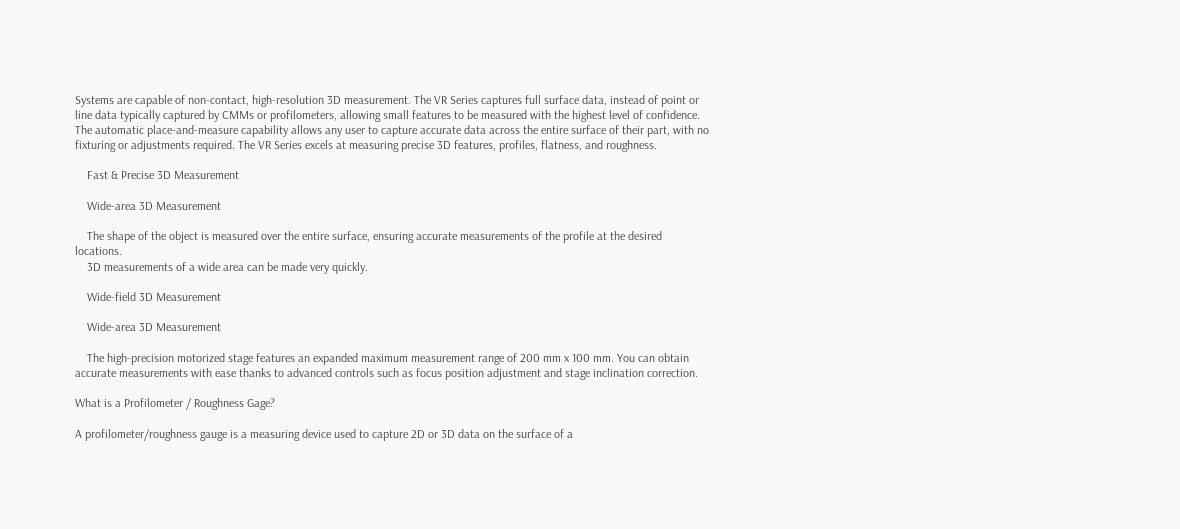Systems are capable of non-contact, high-resolution 3D measurement. The VR Series captures full surface data, instead of point or line data typically captured by CMMs or profilometers, allowing small features to be measured with the highest level of confidence. The automatic place-and-measure capability allows any user to capture accurate data across the entire surface of their part, with no fixturing or adjustments required. The VR Series excels at measuring precise 3D features, profiles, flatness, and roughness.

    Fast & Precise 3D Measurement

    Wide-area 3D Measurement

    The shape of the object is measured over the entire surface, ensuring accurate measurements of the profile at the desired locations.
    3D measurements of a wide area can be made very quickly.

    Wide-field 3D Measurement

    Wide-area 3D Measurement

    The high-precision motorized stage features an expanded maximum measurement range of 200 mm x 100 mm. You can obtain accurate measurements with ease thanks to advanced controls such as focus position adjustment and stage inclination correction.

What is a Profilometer / Roughness Gage?

A profilometer/roughness gauge is a measuring device used to capture 2D or 3D data on the surface of a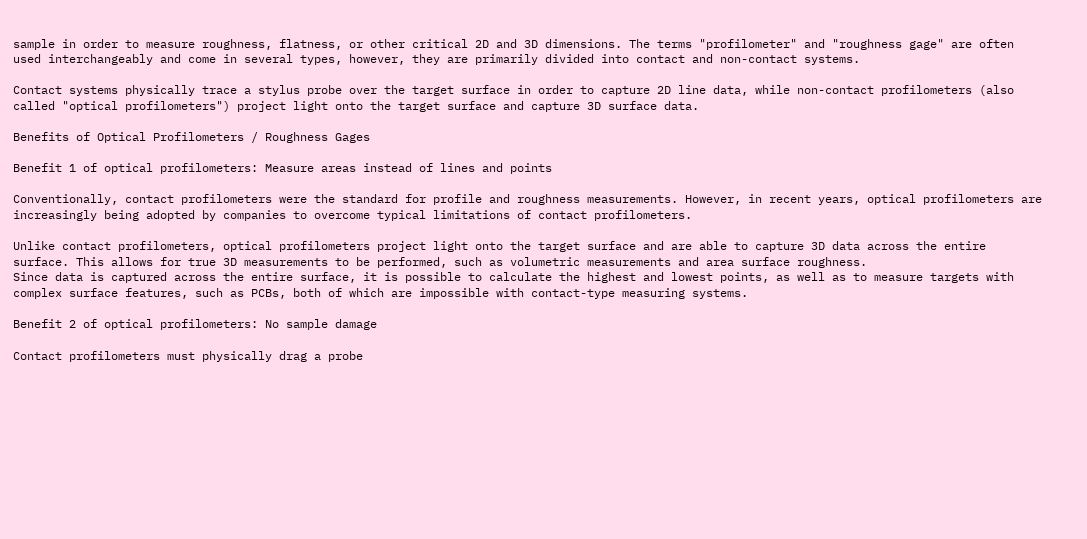sample in order to measure roughness, flatness, or other critical 2D and 3D dimensions. The terms "profilometer" and "roughness gage" are often used interchangeably and come in several types, however, they are primarily divided into contact and non-contact systems.

Contact systems physically trace a stylus probe over the target surface in order to capture 2D line data, while non-contact profilometers (also called "optical profilometers") project light onto the target surface and capture 3D surface data.

Benefits of Optical Profilometers / Roughness Gages

Benefit 1 of optical profilometers: Measure areas instead of lines and points

Conventionally, contact profilometers were the standard for profile and roughness measurements. However, in recent years, optical profilometers are increasingly being adopted by companies to overcome typical limitations of contact profilometers.

Unlike contact profilometers, optical profilometers project light onto the target surface and are able to capture 3D data across the entire surface. This allows for true 3D measurements to be performed, such as volumetric measurements and area surface roughness.
Since data is captured across the entire surface, it is possible to calculate the highest and lowest points, as well as to measure targets with complex surface features, such as PCBs, both of which are impossible with contact-type measuring systems.

Benefit 2 of optical profilometers: No sample damage

Contact profilometers must physically drag a probe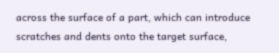across the surface of a part, which can introduce scratches and dents onto the target surface,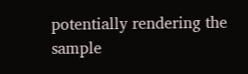potentially rendering the sample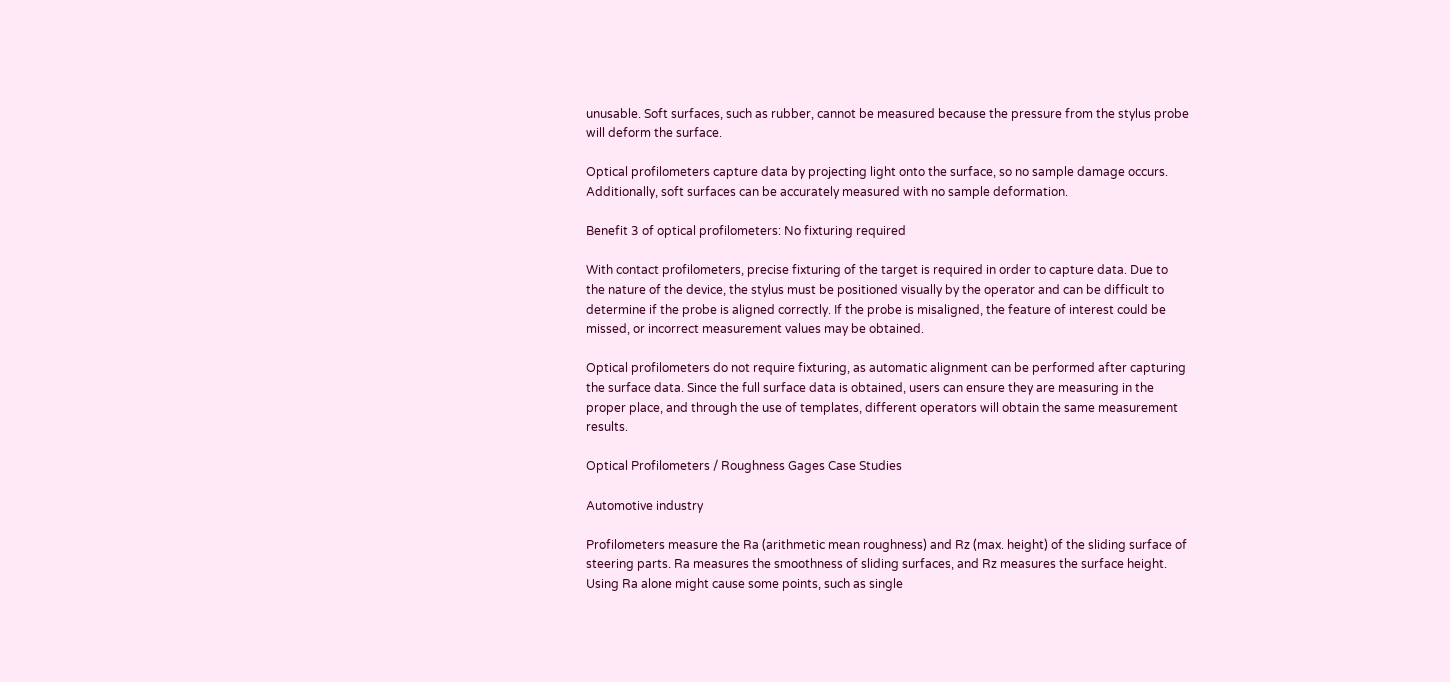unusable. Soft surfaces, such as rubber, cannot be measured because the pressure from the stylus probe will deform the surface.

Optical profilometers capture data by projecting light onto the surface, so no sample damage occurs. Additionally, soft surfaces can be accurately measured with no sample deformation.

Benefit 3 of optical profilometers: No fixturing required

With contact profilometers, precise fixturing of the target is required in order to capture data. Due to the nature of the device, the stylus must be positioned visually by the operator and can be difficult to determine if the probe is aligned correctly. If the probe is misaligned, the feature of interest could be missed, or incorrect measurement values may be obtained.

Optical profilometers do not require fixturing, as automatic alignment can be performed after capturing the surface data. Since the full surface data is obtained, users can ensure they are measuring in the proper place, and through the use of templates, different operators will obtain the same measurement results.

Optical Profilometers / Roughness Gages Case Studies

Automotive industry

Profilometers measure the Ra (arithmetic mean roughness) and Rz (max. height) of the sliding surface of steering parts. Ra measures the smoothness of sliding surfaces, and Rz measures the surface height. Using Ra alone might cause some points, such as single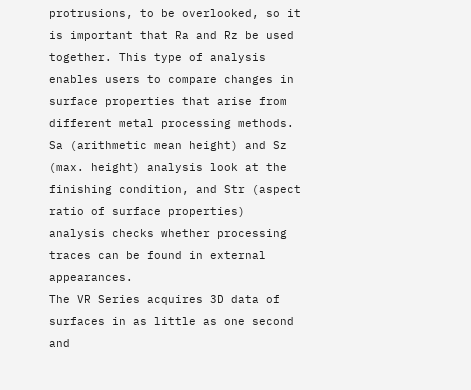protrusions, to be overlooked, so it is important that Ra and Rz be used together. This type of analysis enables users to compare changes in surface properties that arise from different metal processing methods. Sa (arithmetic mean height) and Sz (max. height) analysis look at the finishing condition, and Str (aspect ratio of surface properties) analysis checks whether processing traces can be found in external appearances.
The VR Series acquires 3D data of surfaces in as little as one second and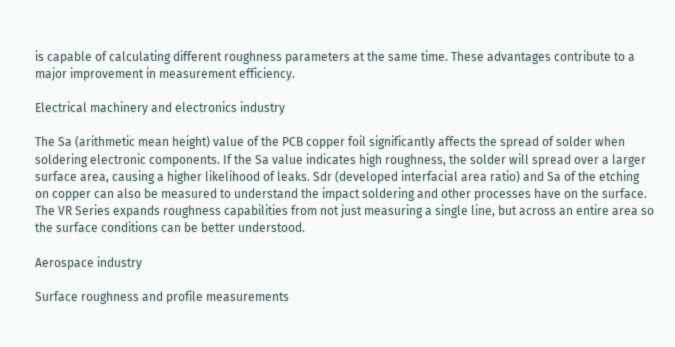is capable of calculating different roughness parameters at the same time. These advantages contribute to a major improvement in measurement efficiency.

Electrical machinery and electronics industry

The Sa (arithmetic mean height) value of the PCB copper foil significantly affects the spread of solder when soldering electronic components. If the Sa value indicates high roughness, the solder will spread over a larger surface area, causing a higher likelihood of leaks. Sdr (developed interfacial area ratio) and Sa of the etching on copper can also be measured to understand the impact soldering and other processes have on the surface.
The VR Series expands roughness capabilities from not just measuring a single line, but across an entire area so the surface conditions can be better understood.

Aerospace industry

Surface roughness and profile measurements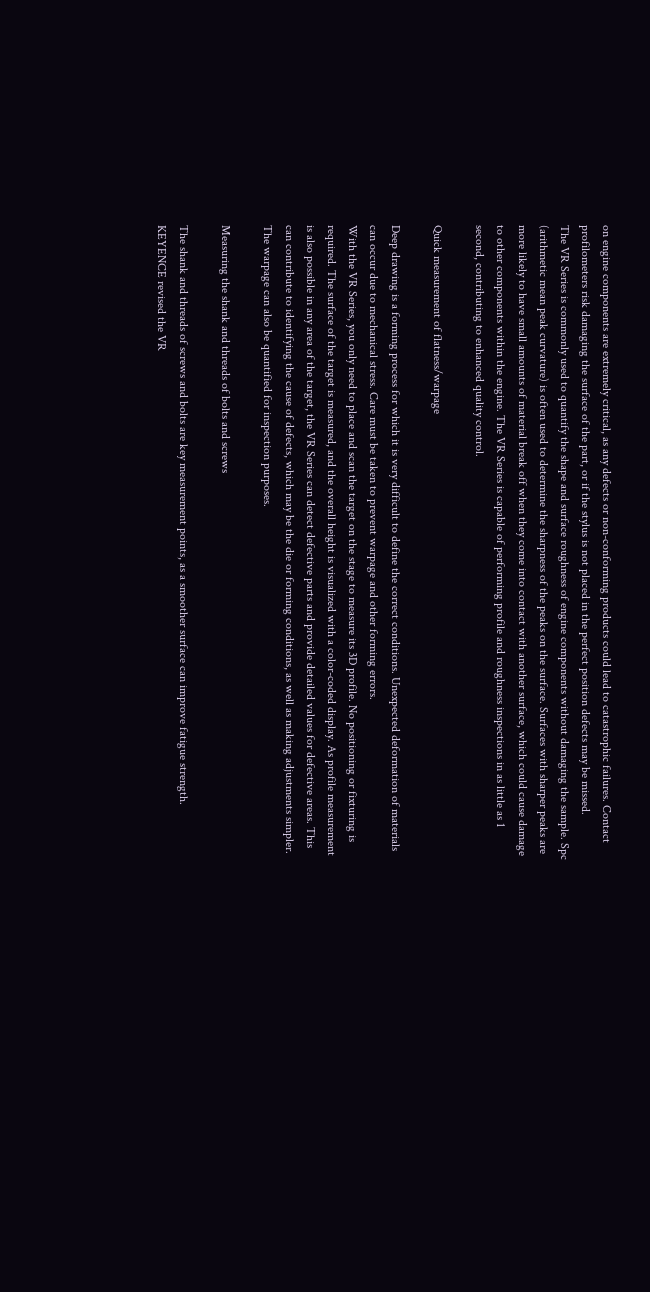on engine components are extremely critical, as any defects or non-conforming products could lead to catastrophic failures. Contact profilometers risk damaging the surface of the part, or if the stylus is not placed in the perfect position defects may be missed.
The VR Series is commonly used to quantify the shape and surface roughness of engine components without damaging the sample. Spc (arithmetic mean peak curvature) is often used to determine the sharpness of the peaks on the surface. Surfaces with sharper peaks are more likely to have small amounts of material break off when they come into contact with another surface, which could cause damage to other components within the engine. The VR Series is capable of performing profile and roughness inspections in as little as 1 second, contributing to enhanced quality control.

Quick measurement of flatness/warpage

Deep drawing is a forming process for which it is very difficult to define the correct conditions. Unexpected deformation of materials can occur due to mechanical stress. Care must be taken to prevent warpage and other forming errors.
With the VR Series, you only need to place and scan the target on the stage to measure its 3D profile. No positioning or fixturing is required. The surface of the target is measured, and the overall height is visualized with a color-coded display. As profile measurement is also possible in any area of the target, the VR Series can detect defective parts and provide detailed values for defective areas. This can contribute to identifying the cause of defects, which may be the die or forming conditions, as well as making adjustments simpler. The warpage can also be quantified for inspection purposes.

Measuring the shank and threads of bolts and screws

The shank and threads of screws and bolts are key measurement points, as a smoother surface can improve fatigue strength.
KEYENCE revised the VR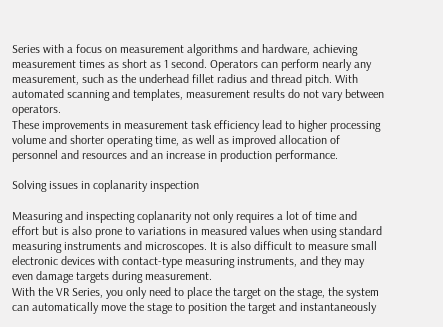Series with a focus on measurement algorithms and hardware, achieving measurement times as short as 1 second. Operators can perform nearly any measurement, such as the underhead fillet radius and thread pitch. With automated scanning and templates, measurement results do not vary between operators.
These improvements in measurement task efficiency lead to higher processing volume and shorter operating time, as well as improved allocation of personnel and resources and an increase in production performance.

Solving issues in coplanarity inspection

Measuring and inspecting coplanarity not only requires a lot of time and effort but is also prone to variations in measured values when using standard measuring instruments and microscopes. It is also difficult to measure small electronic devices with contact-type measuring instruments, and they may even damage targets during measurement.
With the VR Series, you only need to place the target on the stage, the system can automatically move the stage to position the target and instantaneously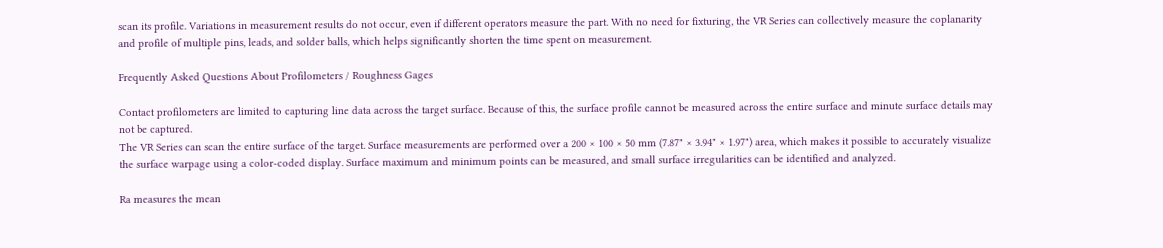scan its profile. Variations in measurement results do not occur, even if different operators measure the part. With no need for fixturing, the VR Series can collectively measure the coplanarity and profile of multiple pins, leads, and solder balls, which helps significantly shorten the time spent on measurement.

Frequently Asked Questions About Profilometers / Roughness Gages

Contact profilometers are limited to capturing line data across the target surface. Because of this, the surface profile cannot be measured across the entire surface and minute surface details may not be captured.
The VR Series can scan the entire surface of the target. Surface measurements are performed over a 200 × 100 × 50 mm (7.87" × 3.94" × 1.97") area, which makes it possible to accurately visualize the surface warpage using a color-coded display. Surface maximum and minimum points can be measured, and small surface irregularities can be identified and analyzed.

Ra measures the mean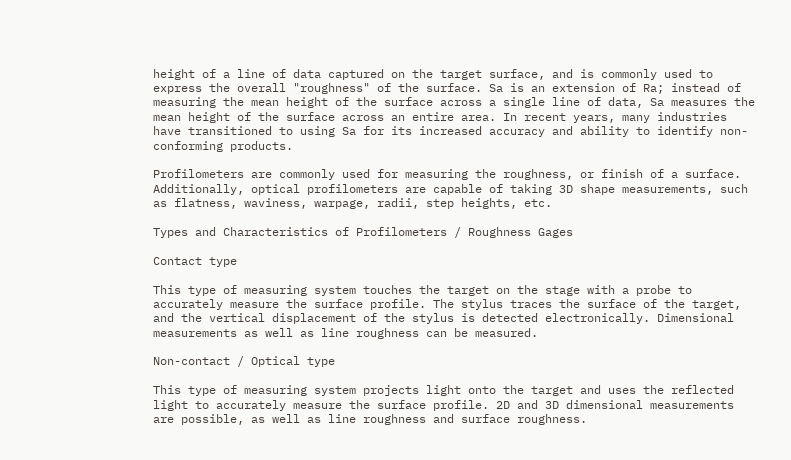height of a line of data captured on the target surface, and is commonly used to express the overall "roughness" of the surface. Sa is an extension of Ra; instead of measuring the mean height of the surface across a single line of data, Sa measures the mean height of the surface across an entire area. In recent years, many industries have transitioned to using Sa for its increased accuracy and ability to identify non-conforming products.

Profilometers are commonly used for measuring the roughness, or finish of a surface. Additionally, optical profilometers are capable of taking 3D shape measurements, such as flatness, waviness, warpage, radii, step heights, etc.

Types and Characteristics of Profilometers / Roughness Gages

Contact type

This type of measuring system touches the target on the stage with a probe to accurately measure the surface profile. The stylus traces the surface of the target, and the vertical displacement of the stylus is detected electronically. Dimensional measurements as well as line roughness can be measured.

Non-contact / Optical type

This type of measuring system projects light onto the target and uses the reflected light to accurately measure the surface profile. 2D and 3D dimensional measurements are possible, as well as line roughness and surface roughness.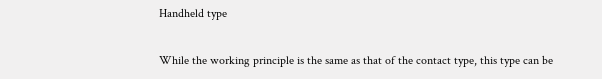Handheld type

While the working principle is the same as that of the contact type, this type can be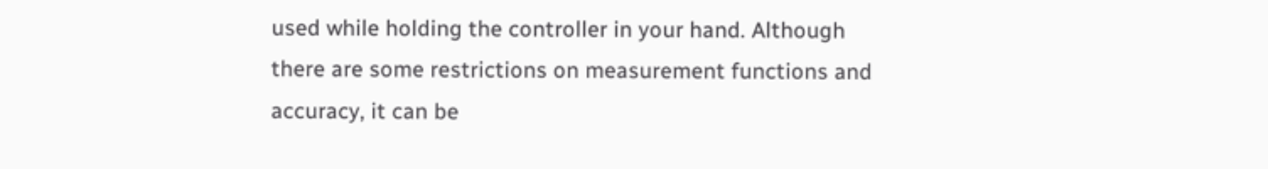used while holding the controller in your hand. Although there are some restrictions on measurement functions and accuracy, it can be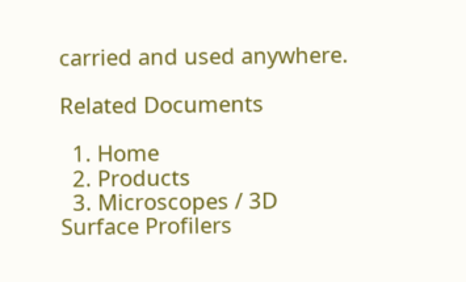carried and used anywhere.

Related Documents

  1. Home
  2. Products
  3. Microscopes / 3D Surface Profilers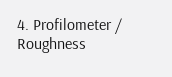4. Profilometer / Roughness